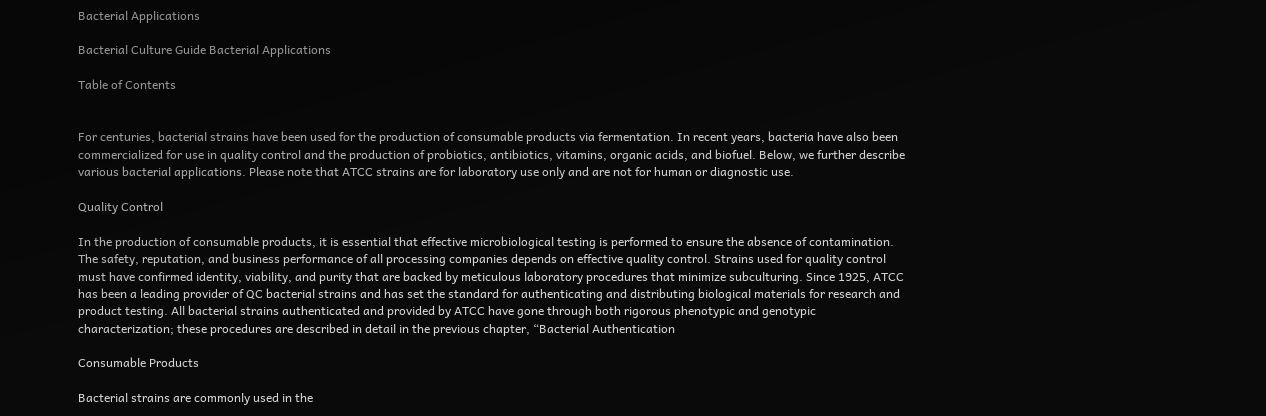Bacterial Applications

Bacterial Culture Guide Bacterial Applications

Table of Contents


For centuries, bacterial strains have been used for the production of consumable products via fermentation. In recent years, bacteria have also been commercialized for use in quality control and the production of probiotics, antibiotics, vitamins, organic acids, and biofuel. Below, we further describe various bacterial applications. Please note that ATCC strains are for laboratory use only and are not for human or diagnostic use.

Quality Control

In the production of consumable products, it is essential that effective microbiological testing is performed to ensure the absence of contamination. The safety, reputation, and business performance of all processing companies depends on effective quality control. Strains used for quality control must have confirmed identity, viability, and purity that are backed by meticulous laboratory procedures that minimize subculturing. Since 1925, ATCC has been a leading provider of QC bacterial strains and has set the standard for authenticating and distributing biological materials for research and product testing. All bacterial strains authenticated and provided by ATCC have gone through both rigorous phenotypic and genotypic characterization; these procedures are described in detail in the previous chapter, “Bacterial Authentication

Consumable Products

Bacterial strains are commonly used in the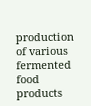production of various fermented food products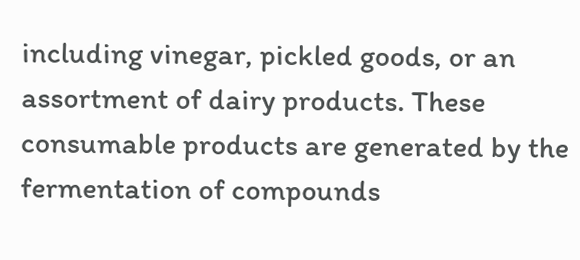including vinegar, pickled goods, or an assortment of dairy products. These consumable products are generated by the fermentation of compounds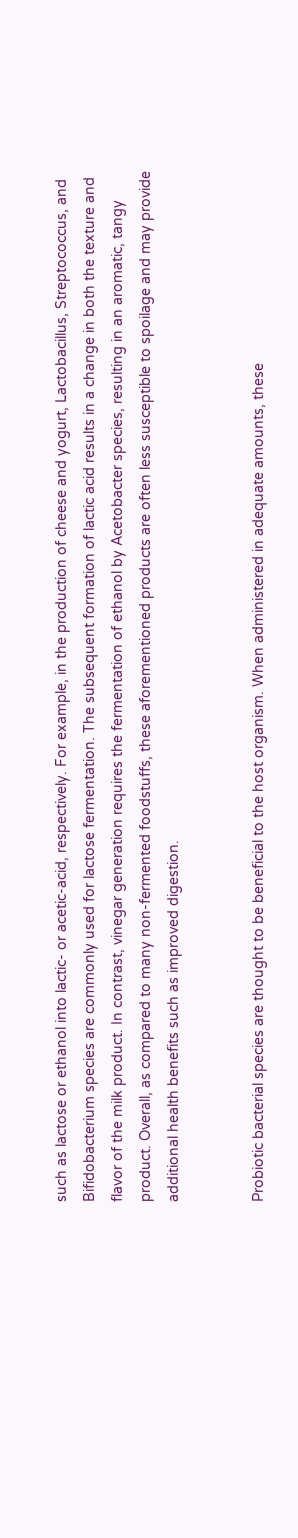such as lactose or ethanol into lactic- or acetic-acid, respectively. For example, in the production of cheese and yogurt, Lactobacillus, Streptococcus, and Bifidobacterium species are commonly used for lactose fermentation. The subsequent formation of lactic acid results in a change in both the texture and flavor of the milk product. In contrast, vinegar generation requires the fermentation of ethanol by Acetobacter species, resulting in an aromatic, tangy product. Overall, as compared to many non-fermented foodstuffs, these aforementioned products are often less susceptible to spoilage and may provide additional health benefits such as improved digestion.


Probiotic bacterial species are thought to be beneficial to the host organism. When administered in adequate amounts, these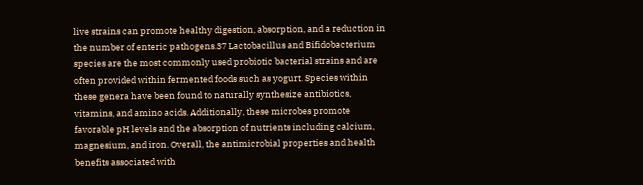live strains can promote healthy digestion, absorption, and a reduction in the number of enteric pathogens.37 Lactobacillus and Bifidobacterium species are the most commonly used probiotic bacterial strains and are often provided within fermented foods such as yogurt. Species within these genera have been found to naturally synthesize antibiotics, vitamins, and amino acids. Additionally, these microbes promote favorable pH levels and the absorption of nutrients including calcium, magnesium, and iron. Overall, the antimicrobial properties and health benefits associated with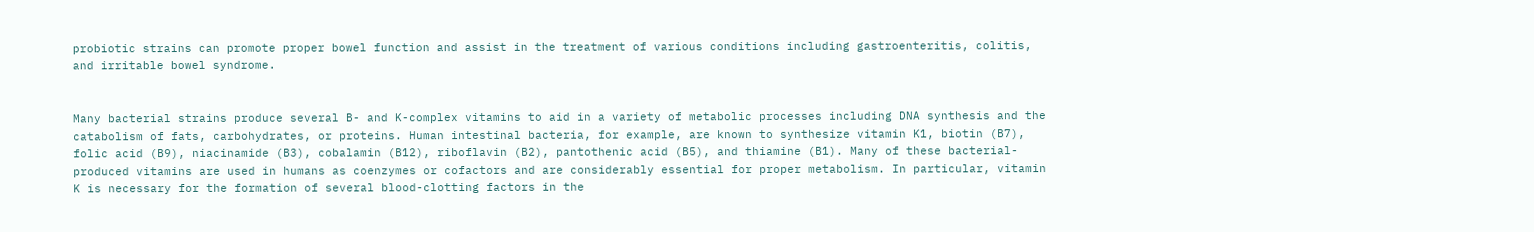probiotic strains can promote proper bowel function and assist in the treatment of various conditions including gastroenteritis, colitis, and irritable bowel syndrome.


Many bacterial strains produce several B- and K-complex vitamins to aid in a variety of metabolic processes including DNA synthesis and the catabolism of fats, carbohydrates, or proteins. Human intestinal bacteria, for example, are known to synthesize vitamin K1, biotin (B7), folic acid (B9), niacinamide (B3), cobalamin (B12), riboflavin (B2), pantothenic acid (B5), and thiamine (B1). Many of these bacterial-produced vitamins are used in humans as coenzymes or cofactors and are considerably essential for proper metabolism. In particular, vitamin K is necessary for the formation of several blood-clotting factors in the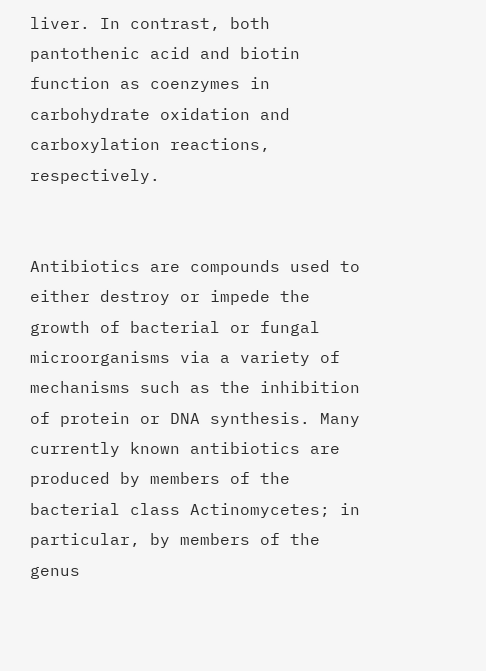liver. In contrast, both pantothenic acid and biotin function as coenzymes in carbohydrate oxidation and carboxylation reactions, respectively.


Antibiotics are compounds used to either destroy or impede the growth of bacterial or fungal microorganisms via a variety of mechanisms such as the inhibition of protein or DNA synthesis. Many currently known antibiotics are produced by members of the bacterial class Actinomycetes; in particular, by members of the genus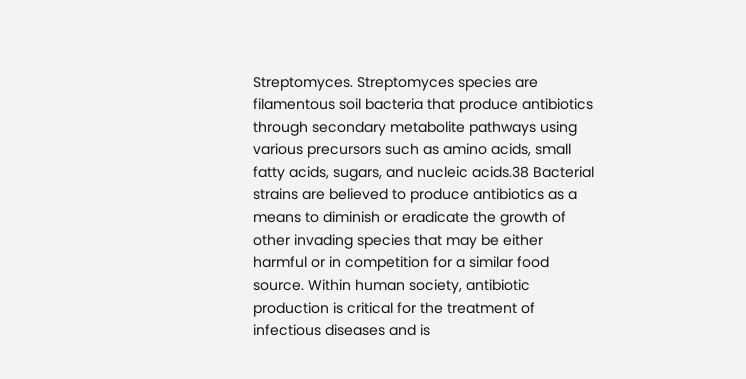Streptomyces. Streptomyces species are filamentous soil bacteria that produce antibiotics through secondary metabolite pathways using various precursors such as amino acids, small fatty acids, sugars, and nucleic acids.38 Bacterial strains are believed to produce antibiotics as a means to diminish or eradicate the growth of other invading species that may be either harmful or in competition for a similar food source. Within human society, antibiotic production is critical for the treatment of infectious diseases and is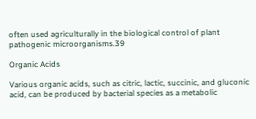often used agriculturally in the biological control of plant pathogenic microorganisms.39

Organic Acids

Various organic acids, such as citric, lactic, succinic, and gluconic acid, can be produced by bacterial species as a metabolic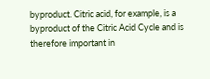byproduct. Citric acid, for example, is a byproduct of the Citric Acid Cycle and is therefore important in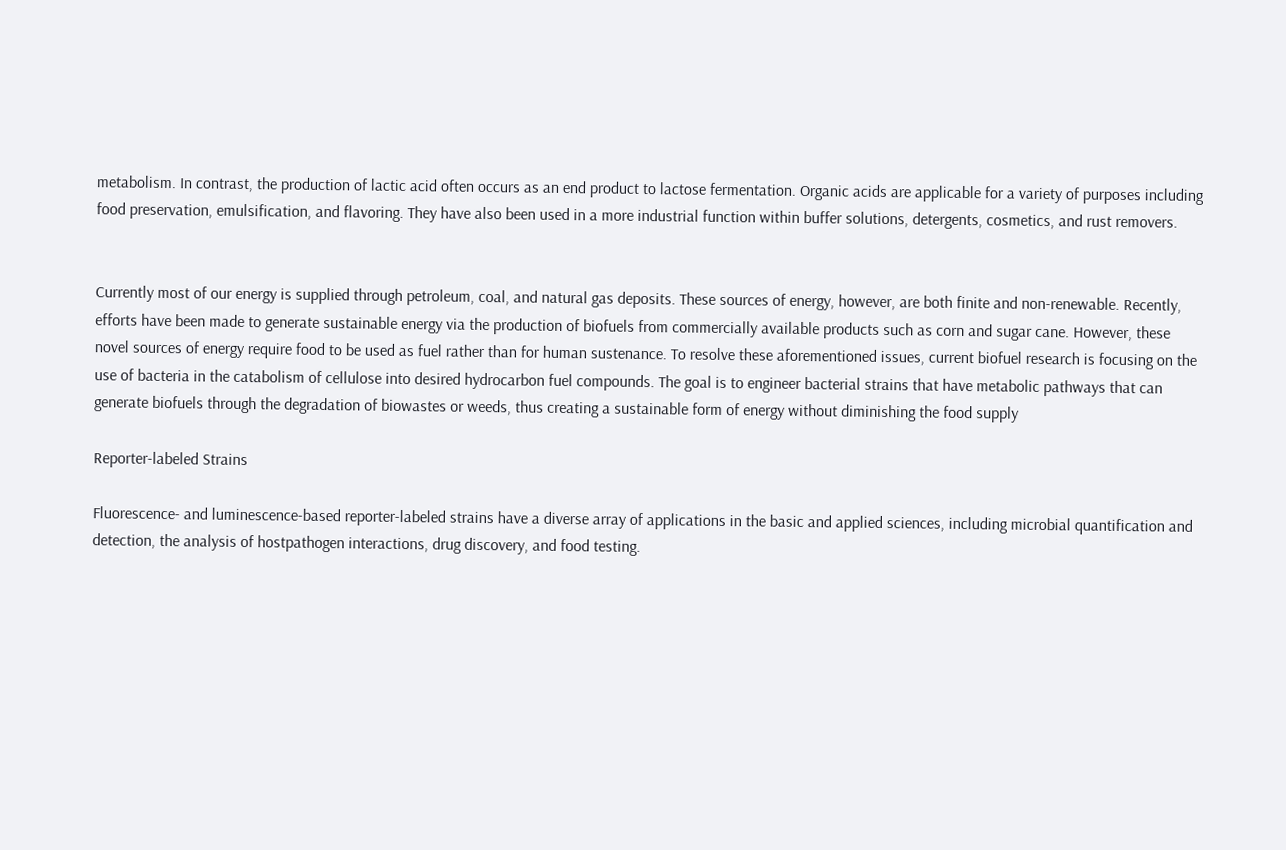metabolism. In contrast, the production of lactic acid often occurs as an end product to lactose fermentation. Organic acids are applicable for a variety of purposes including food preservation, emulsification, and flavoring. They have also been used in a more industrial function within buffer solutions, detergents, cosmetics, and rust removers.


Currently most of our energy is supplied through petroleum, coal, and natural gas deposits. These sources of energy, however, are both finite and non-renewable. Recently, efforts have been made to generate sustainable energy via the production of biofuels from commercially available products such as corn and sugar cane. However, these novel sources of energy require food to be used as fuel rather than for human sustenance. To resolve these aforementioned issues, current biofuel research is focusing on the use of bacteria in the catabolism of cellulose into desired hydrocarbon fuel compounds. The goal is to engineer bacterial strains that have metabolic pathways that can generate biofuels through the degradation of biowastes or weeds, thus creating a sustainable form of energy without diminishing the food supply

Reporter-labeled Strains

Fluorescence- and luminescence-based reporter-labeled strains have a diverse array of applications in the basic and applied sciences, including microbial quantification and detection, the analysis of hostpathogen interactions, drug discovery, and food testing.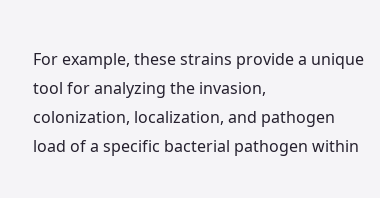For example, these strains provide a unique tool for analyzing the invasion, colonization, localization, and pathogen load of a specific bacterial pathogen within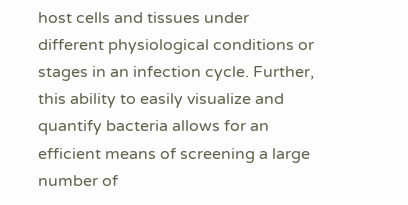host cells and tissues under different physiological conditions or stages in an infection cycle. Further, this ability to easily visualize and quantify bacteria allows for an efficient means of screening a large number of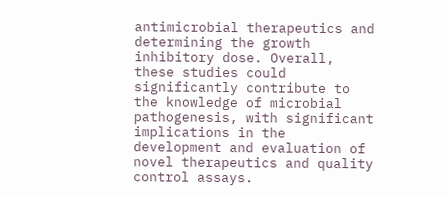antimicrobial therapeutics and determining the growth inhibitory dose. Overall, these studies could significantly contribute to the knowledge of microbial pathogenesis, with significant implications in the development and evaluation of novel therapeutics and quality control assays.